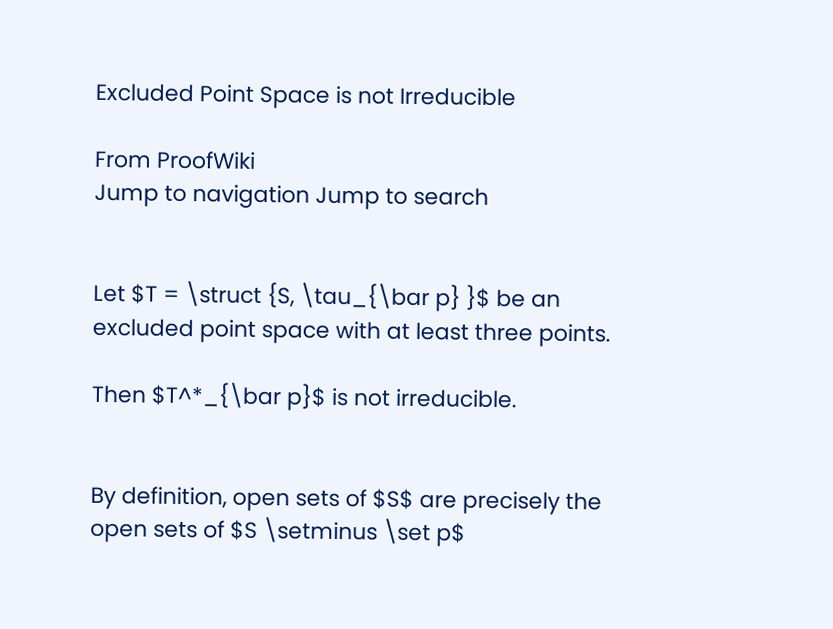Excluded Point Space is not Irreducible

From ProofWiki
Jump to navigation Jump to search


Let $T = \struct {S, \tau_{\bar p} }$ be an excluded point space with at least three points.

Then $T^*_{\bar p}$ is not irreducible.


By definition, open sets of $S$ are precisely the open sets of $S \setminus \set p$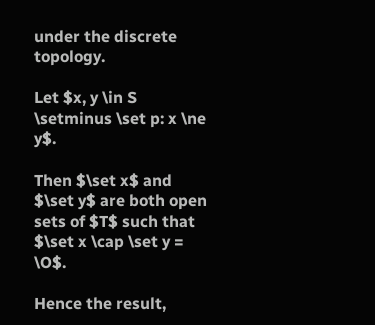under the discrete topology.

Let $x, y \in S \setminus \set p: x \ne y$.

Then $\set x$ and $\set y$ are both open sets of $T$ such that $\set x \cap \set y = \O$.

Hence the result,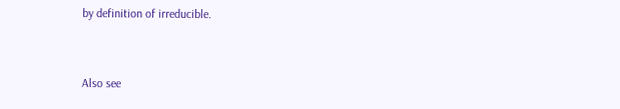by definition of irreducible.


Also see